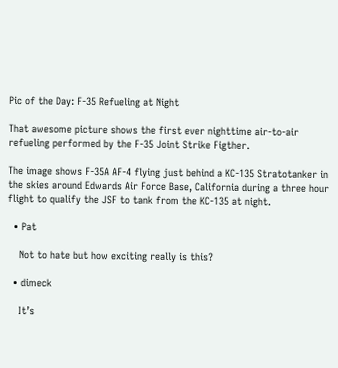Pic of the Day: F-35 Refueling at Night

That awesome picture shows the first ever nighttime air-to-air refueling performed by the F-35 Joint Strike Figther.

The image shows F-35A AF-4 flying just behind a KC-135 Stratotanker in the skies around Edwards Air Force Base, California during a three hour flight to qualify the JSF to tank from the KC-135 at night.

  • Pat

    Not to hate but how exciting really is this?

  • dimeck

    It’s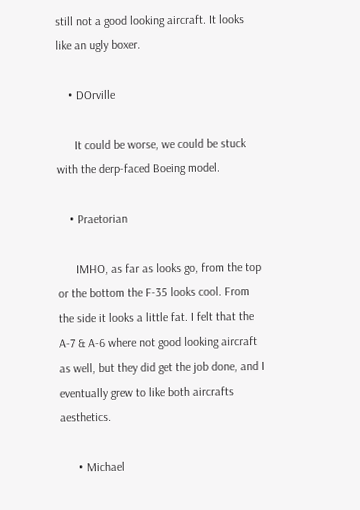still not a good looking aircraft. It looks like an ugly boxer.

    • DOrville

      It could be worse, we could be stuck with the derp-faced Boeing model.

    • Praetorian

      IMHO, as far as looks go, from the top or the bottom the F-35 looks cool. From the side it looks a little fat. I felt that the A-7 & A-6 where not good looking aircraft as well, but they did get the job done, and I eventually grew to like both aircrafts aesthetics.

      • Michael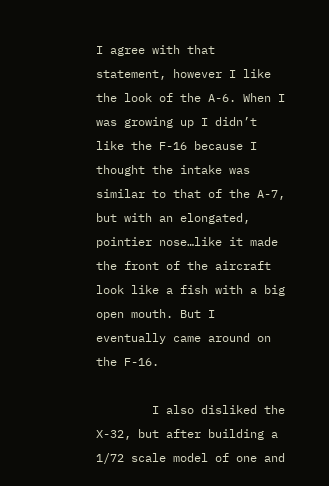I agree with that statement, however I like the look of the A-6. When I was growing up I didn’t like the F-16 because I thought the intake was similar to that of the A-7, but with an elongated, pointier nose…like it made the front of the aircraft look like a fish with a big open mouth. But I eventually came around on the F-16.

        I also disliked the X-32, but after building a 1/72 scale model of one and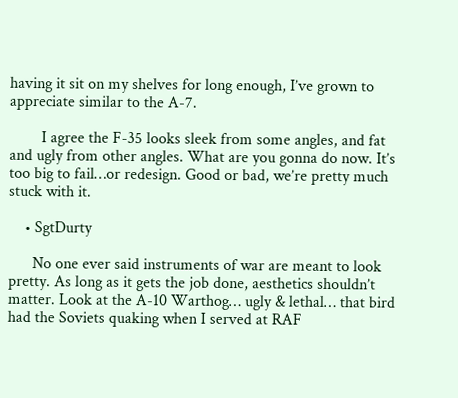having it sit on my shelves for long enough, I’ve grown to appreciate similar to the A-7.

        I agree the F-35 looks sleek from some angles, and fat and ugly from other angles. What are you gonna do now. It’s too big to fail…or redesign. Good or bad, we’re pretty much stuck with it.

    • SgtDurty

      No one ever said instruments of war are meant to look pretty. As long as it gets the job done, aesthetics shouldn’t matter. Look at the A-10 Warthog… ugly & lethal… that bird had the Soviets quaking when I served at RAF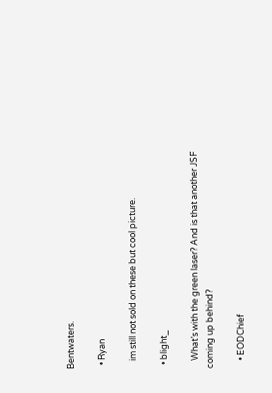Bentwaters.

  • Ryan

    im still not sold on these but cool picture.

  • blight_

    What’s with the green laser? And is that another JSF coming up behind?

    • EODChief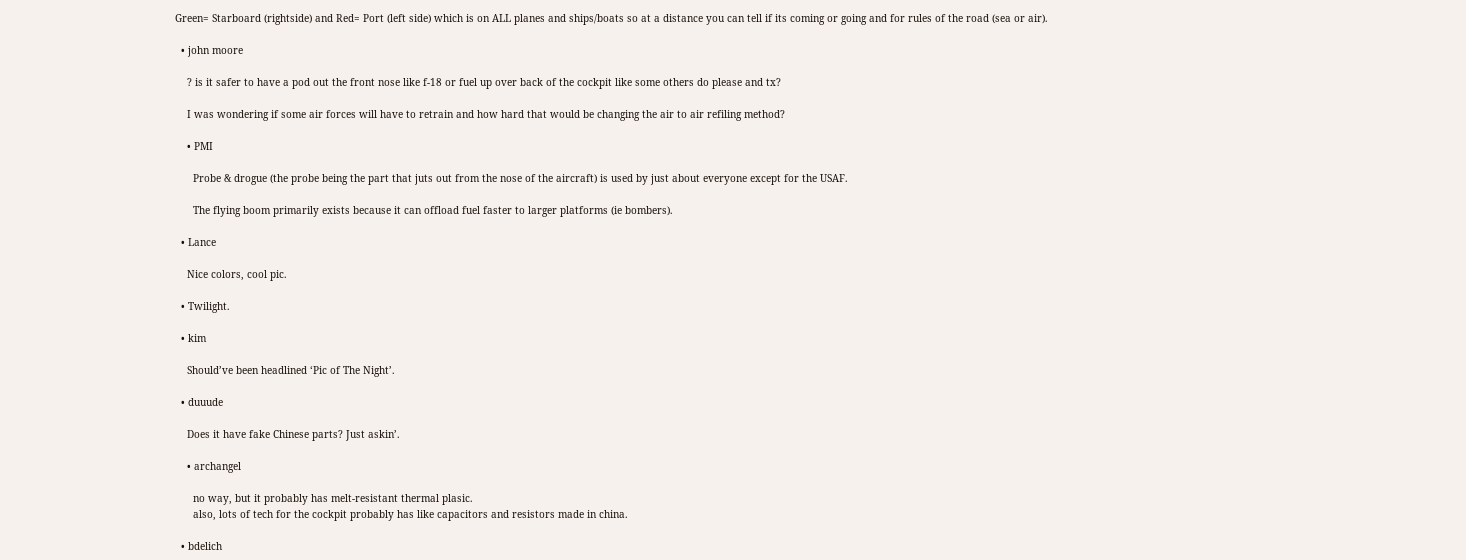Green= Starboard (rightside) and Red= Port (left side) which is on ALL planes and ships/boats so at a distance you can tell if its coming or going and for rules of the road (sea or air).

  • john moore

    ? is it safer to have a pod out the front nose like f-18 or fuel up over back of the cockpit like some others do please and tx?

    I was wondering if some air forces will have to retrain and how hard that would be changing the air to air refiling method?

    • PMI

      Probe & drogue (the probe being the part that juts out from the nose of the aircraft) is used by just about everyone except for the USAF.

      The flying boom primarily exists because it can offload fuel faster to larger platforms (ie bombers).

  • Lance

    Nice colors, cool pic.

  • Twilight.

  • kim

    Should’ve been headlined ‘Pic of The Night’.

  • duuude

    Does it have fake Chinese parts? Just askin’.

    • archangel

      no way, but it probably has melt-resistant thermal plasic.
      also, lots of tech for the cockpit probably has like capacitors and resistors made in china.

  • bdelich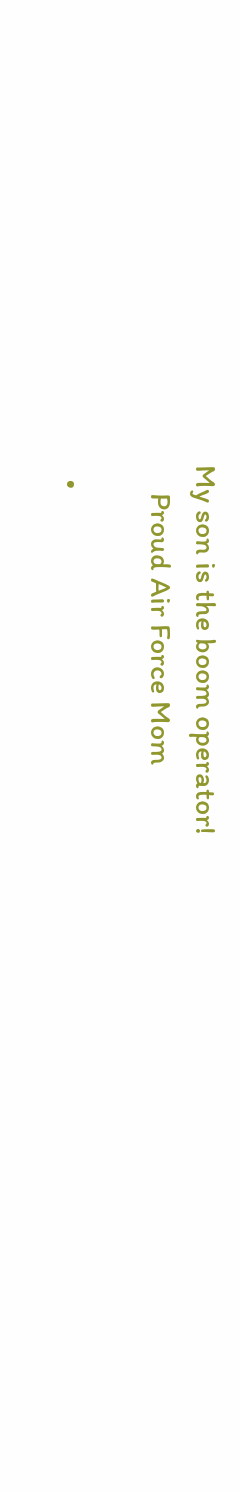My son is the boom operator!
    Proud Air Force Mom

  •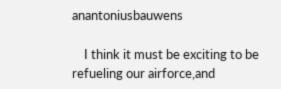anantoniusbauwens

    I think it must be exciting to be refueling our airforce,and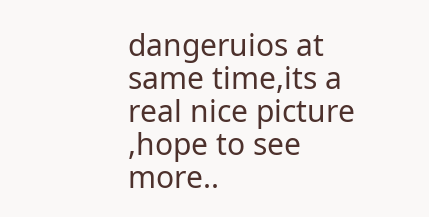dangeruios at same time,its a real nice picture ,hope to see more..